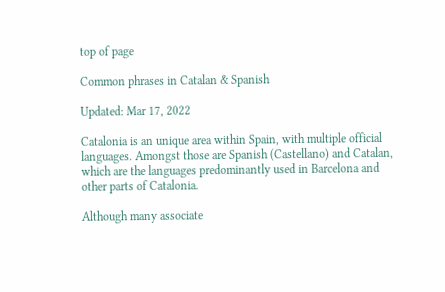top of page

Common phrases in Catalan & Spanish

Updated: Mar 17, 2022

Catalonia is an unique area within Spain, with multiple official languages. Amongst those are Spanish (Castellano) and Catalan, which are the languages predominantly used in Barcelona and other parts of Catalonia.

Although many associate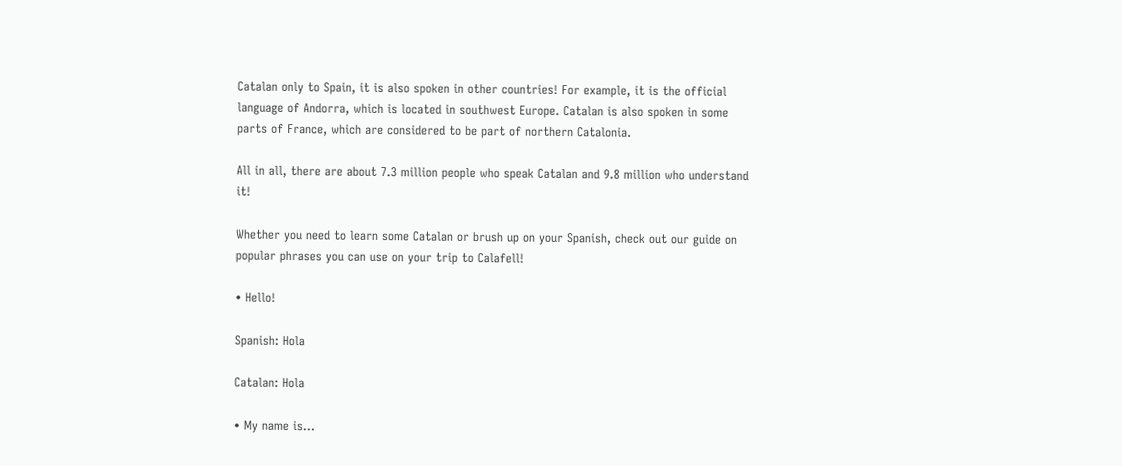Catalan only to Spain, it is also spoken in other countries! For example, it is the official language of Andorra, which is located in southwest Europe. Catalan is also spoken in some parts of France, which are considered to be part of northern Catalonia.

All in all, there are about 7.3 million people who speak Catalan and 9.8 million who understand it!

Whether you need to learn some Catalan or brush up on your Spanish, check out our guide on popular phrases you can use on your trip to Calafell!

• Hello!

Spanish: Hola

Catalan: Hola

• My name is…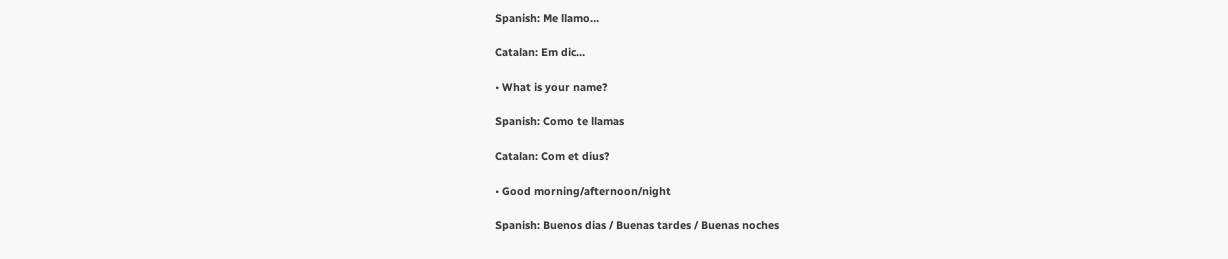Spanish: Me llamo…

Catalan: Em dic…

• What is your name?

Spanish: Como te llamas

Catalan: Com et dius?

• Good morning/afternoon/night

Spanish: Buenos dias / Buenas tardes / Buenas noches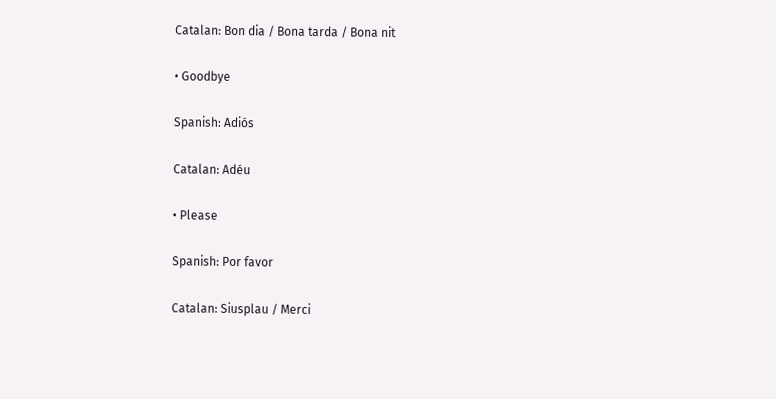Catalan: Bon dia / Bona tarda / Bona nit

• Goodbye

Spanish: Adiós

Catalan: Adéu

• Please

Spanish: Por favor

Catalan: Siusplau / Merci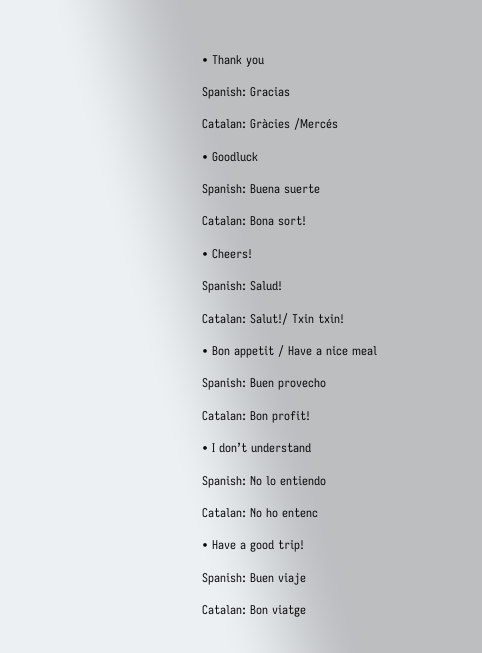• Thank you

Spanish: Gracias

Catalan: Gràcies /Mercés

• Goodluck

Spanish: Buena suerte

Catalan: Bona sort!

• Cheers!

Spanish: Salud!

Catalan: Salut!/ Txin txin!

• Bon appetit / Have a nice meal

Spanish: Buen provecho

Catalan: Bon profit!

• I don’t understand

Spanish: No lo entiendo

Catalan: No ho entenc

• Have a good trip!

Spanish: Buen viaje

Catalan: Bon viatge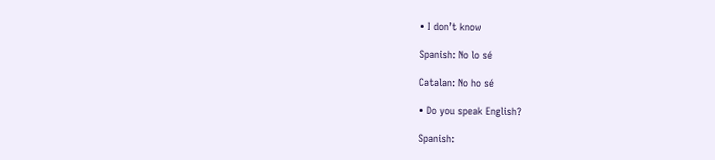• I don’t know

Spanish: No lo sé

Catalan: No ho sé

• Do you speak English?

Spanish: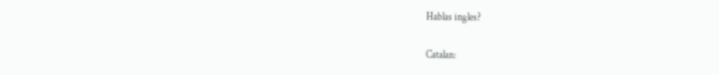Hablas ingles?

Catalan: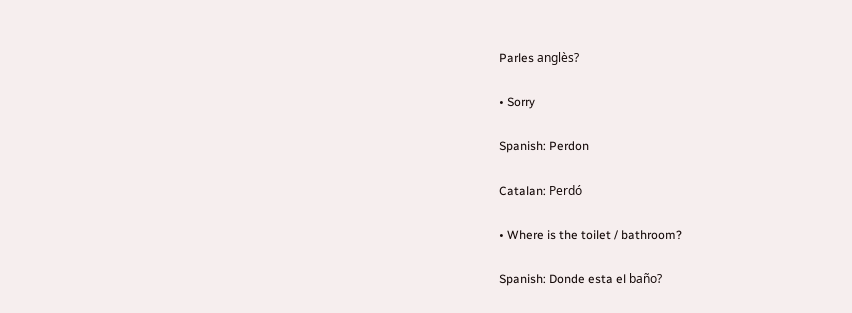Parles anglès?

• Sorry

Spanish: Perdon

Catalan: Perdó

• Where is the toilet / bathroom?

Spanish: Donde esta el baño?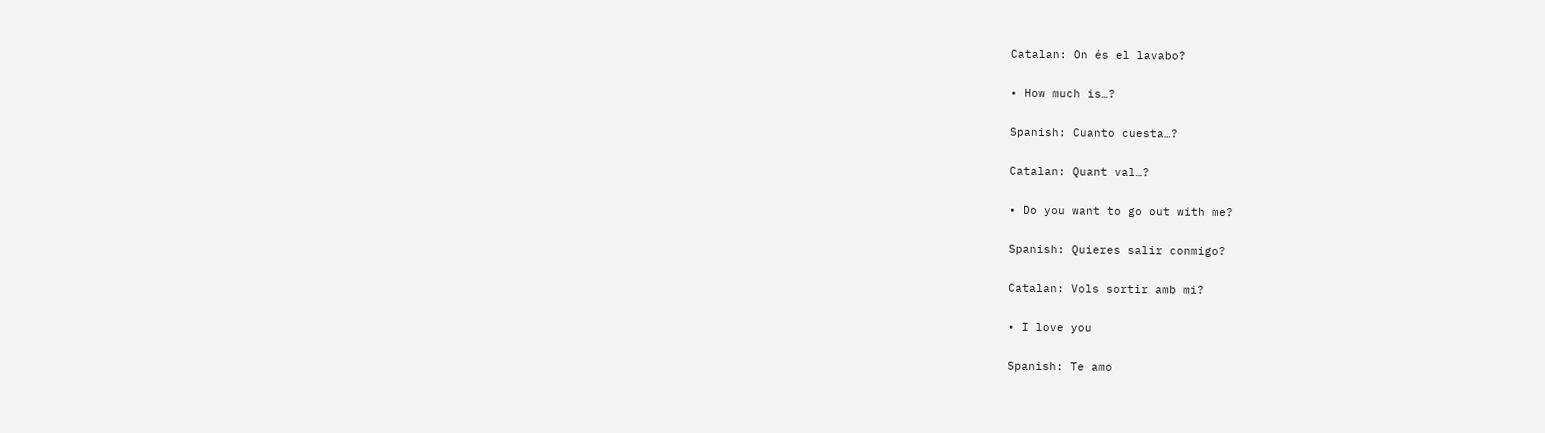Catalan: On és el lavabo?

• How much is…?

Spanish: Cuanto cuesta…?

Catalan: Quant val…?

• Do you want to go out with me?

Spanish: Quieres salir conmigo?

Catalan: Vols sortir amb mi?

• I love you

Spanish: Te amo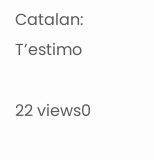Catalan: T’estimo

22 views0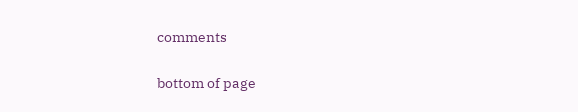comments


bottom of page